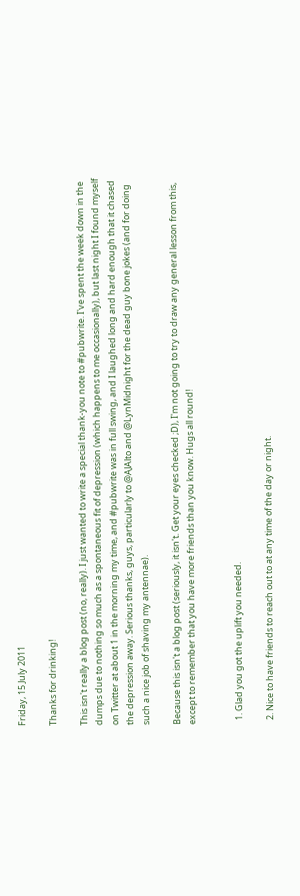Friday, 15 July 2011

Thanks for drinking!

This isn't really a blog post (no, really). I just wanted to write a special thank-you note to #pubwrite. I've spent the week down in the dumps due to nothing so much as a spontaneous fit of depression (which happens to me occasionally), but last night I found myself on Twitter at about 1 in the morning my time, and #pubwrite was in full swing, and I laughed long and hard enough that it chased the depression away. Serious thanks, guys, particularly to @AJAlto and @LynMidnight for the dead guy bone jokes (and for doing such a nice job of shaving my antennae).

Because this isn't a blog post (seriously, it isn't. Get your eyes checked ;D), I'm not going to try to draw any general lesson from this, except to remember that you have more friends than you know. Hugs all round!


  1. Glad you got the uplift you needed.

  2. Nice to have friends to reach out to at any time of the day or night.